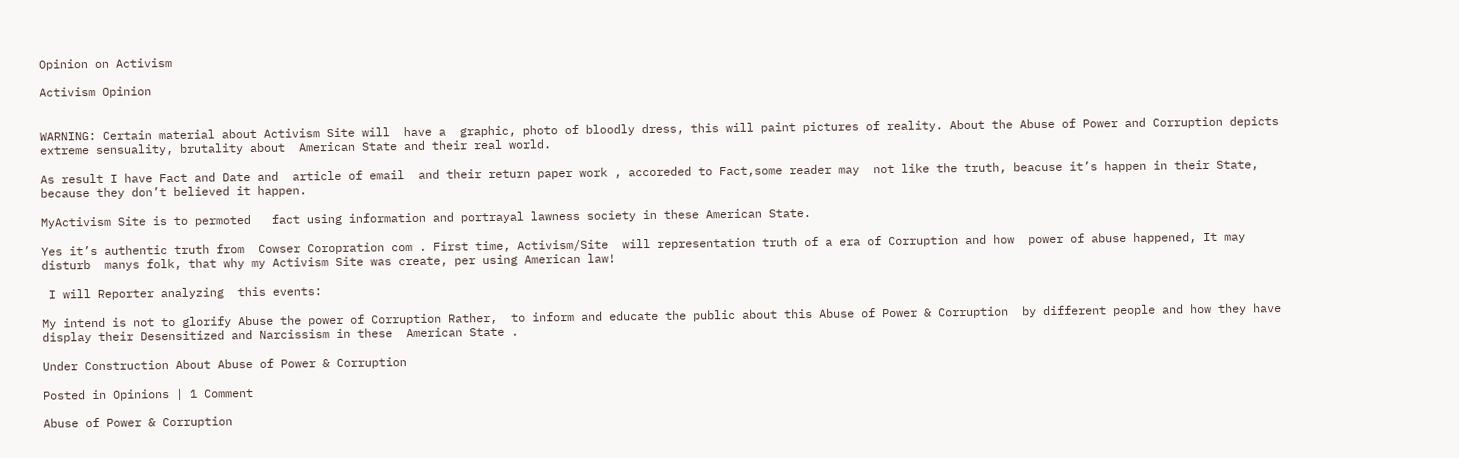Opinion on Activism

Activism Opinion


WARNING: Certain material about Activism Site will  have a  graphic, photo of bloodly dress, this will paint pictures of reality. About the Abuse of Power and Corruption depicts extreme sensuality, brutality about  American State and their real world.

As result I have Fact and Date and  article of email  and their return paper work , accoreded to Fact,some reader may  not like the truth, beacuse it’s happen in their State, because they don’t believed it happen.

MyActivism Site is to permoted   fact using information and portrayal lawness society in these American State.

Yes it’s authentic truth from  Cowser Coropration com . First time, Activism/Site  will representation truth of a era of Corruption and how  power of abuse happened, It may disturb  manys folk, that why my Activism Site was create, per using American law!

 I will Reporter analyzing  this events:

My intend is not to glorify Abuse the power of Corruption Rather,  to inform and educate the public about this Abuse of Power & Corruption  by different people and how they have display their Desensitized and Narcissism in these  American State .

Under Construction About Abuse of Power & Corruption

Posted in Opinions | 1 Comment

Abuse of Power & Corruption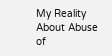My Reality About Abuse of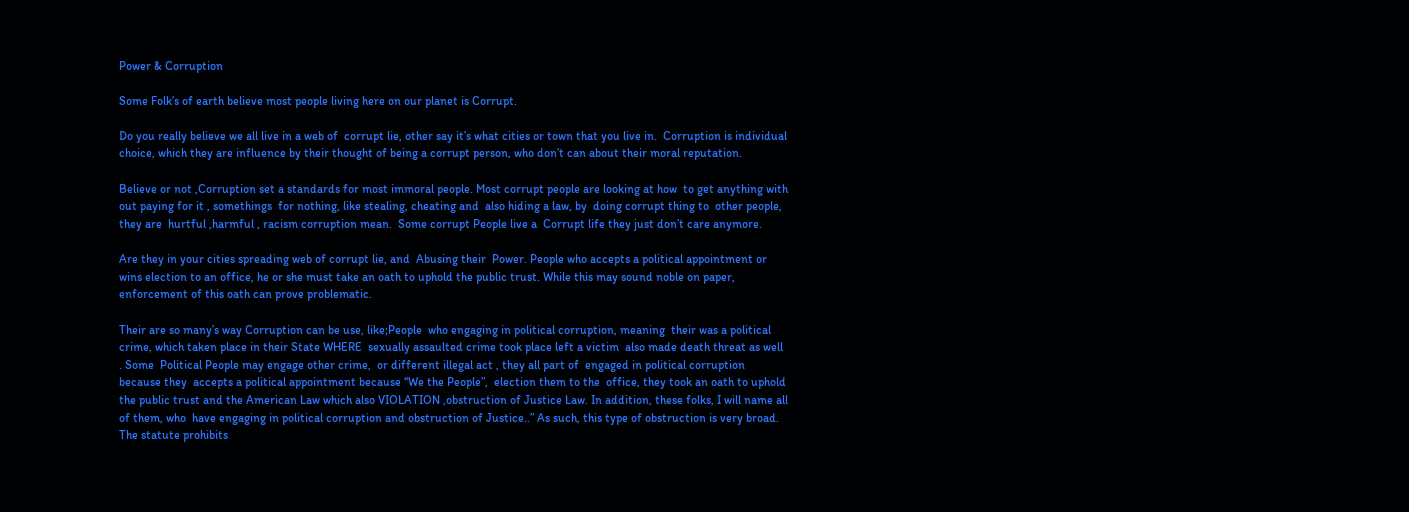Power & Corruption

Some Folk’s of earth believe most people living here on our planet is Corrupt.

Do you really believe we all live in a web of  corrupt lie, other say it’s what cities or town that you live in.  Corruption is individual choice, which they are influence by their thought of being a corrupt person, who don’t can about their moral reputation.

Believe or not ,Corruption set a standards for most immoral people. Most corrupt people are looking at how  to get anything with out paying for it , somethings  for nothing, like stealing, cheating and  also hiding a law, by  doing corrupt thing to  other people, they are  hurtful ,harmful , racism corruption mean.  Some corrupt People live a  Corrupt life they just don’t care anymore.

Are they in your cities spreading web of corrupt lie, and  Abusing their  Power. People who accepts a political appointment or wins election to an office, he or she must take an oath to uphold the public trust. While this may sound noble on paper, enforcement of this oath can prove problematic.

Their are so many’s way Corruption can be use, like;People  who engaging in political corruption, meaning  their was a political crime, which taken place in their State WHERE  sexually assaulted crime took place left a victim  also made death threat as well . Some  Political People may engage other crime,  or different illegal act , they all part of  engaged in political corruption because they  accepts a political appointment because “We the People”,  election them to the  office, they took an oath to uphold the public trust and the American Law which also VIOLATION ,obstruction of Justice Law. In addition, these folks, I will name all of them, who  have engaging in political corruption and obstruction of Justice..” As such, this type of obstruction is very broad. The statute prohibits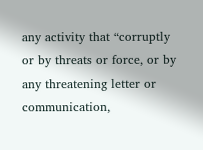any activity that “corruptly or by threats or force, or by any threatening letter or communication,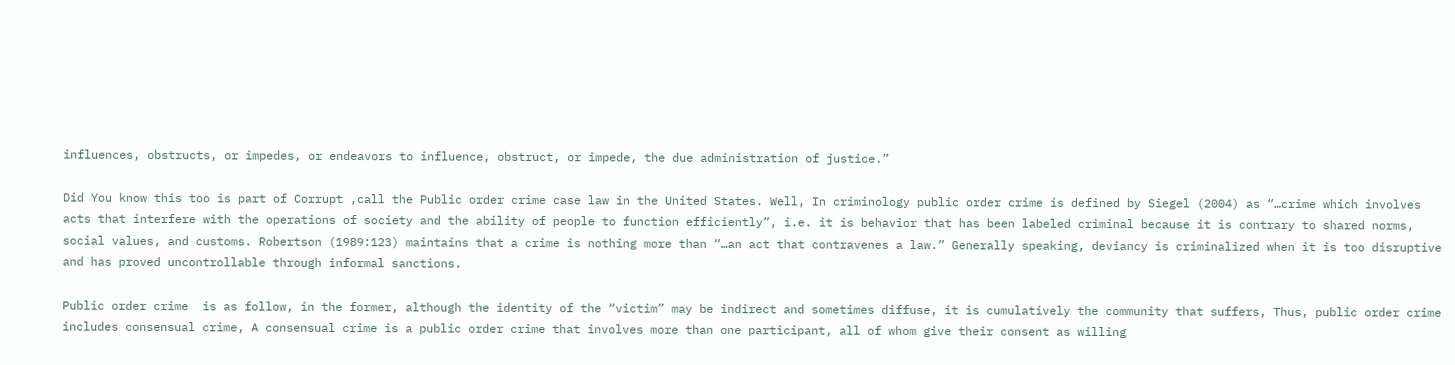influences, obstructs, or impedes, or endeavors to influence, obstruct, or impede, the due administration of justice.”

Did You know this too is part of Corrupt ,call the Public order crime case law in the United States. Well, In criminology public order crime is defined by Siegel (2004) as “…crime which involves acts that interfere with the operations of society and the ability of people to function efficiently”, i.e. it is behavior that has been labeled criminal because it is contrary to shared norms, social values, and customs. Robertson (1989:123) maintains that a crime is nothing more than “…an act that contravenes a law.” Generally speaking, deviancy is criminalized when it is too disruptive and has proved uncontrollable through informal sanctions.

Public order crime  is as follow, in the former, although the identity of the “victim” may be indirect and sometimes diffuse, it is cumulatively the community that suffers, Thus, public order crime includes consensual crime, A consensual crime is a public order crime that involves more than one participant, all of whom give their consent as willing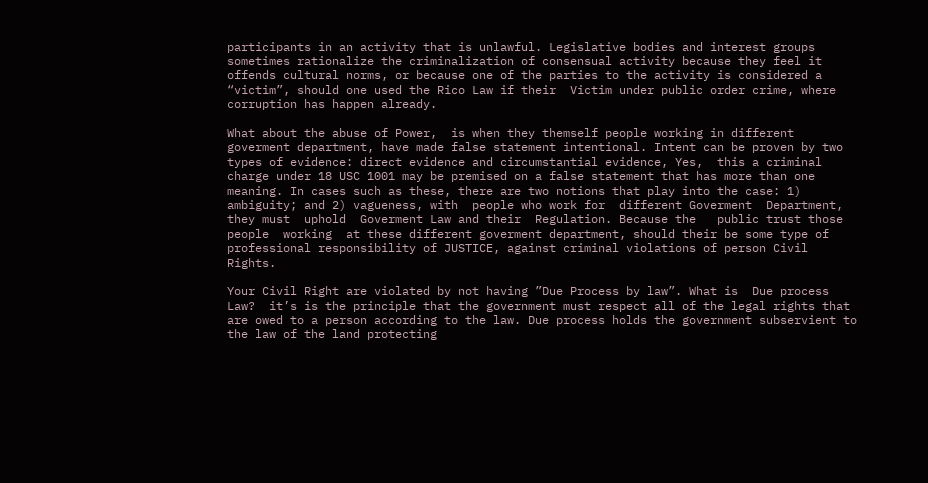participants in an activity that is unlawful. Legislative bodies and interest groups sometimes rationalize the criminalization of consensual activity because they feel it offends cultural norms, or because one of the parties to the activity is considered a “victim”, should one used the Rico Law if their  Victim under public order crime, where corruption has happen already.

What about the abuse of Power,  is when they themself people working in different goverment department, have made false statement intentional. Intent can be proven by two types of evidence: direct evidence and circumstantial evidence, Yes,  this a criminal charge under 18 USC 1001 may be premised on a false statement that has more than one meaning. In cases such as these, there are two notions that play into the case: 1) ambiguity; and 2) vagueness, with  people who work for  different Goverment  Department,  they must  uphold  Goverment Law and their  Regulation. Because the   public trust those people  working  at these different goverment department, should their be some type of professional responsibility of JUSTICE, against criminal violations of person Civil Rights.

Your Civil Right are violated by not having ”Due Process by law”. What is  Due process Law?  it’s is the principle that the government must respect all of the legal rights that are owed to a person according to the law. Due process holds the government subservient to the law of the land protecting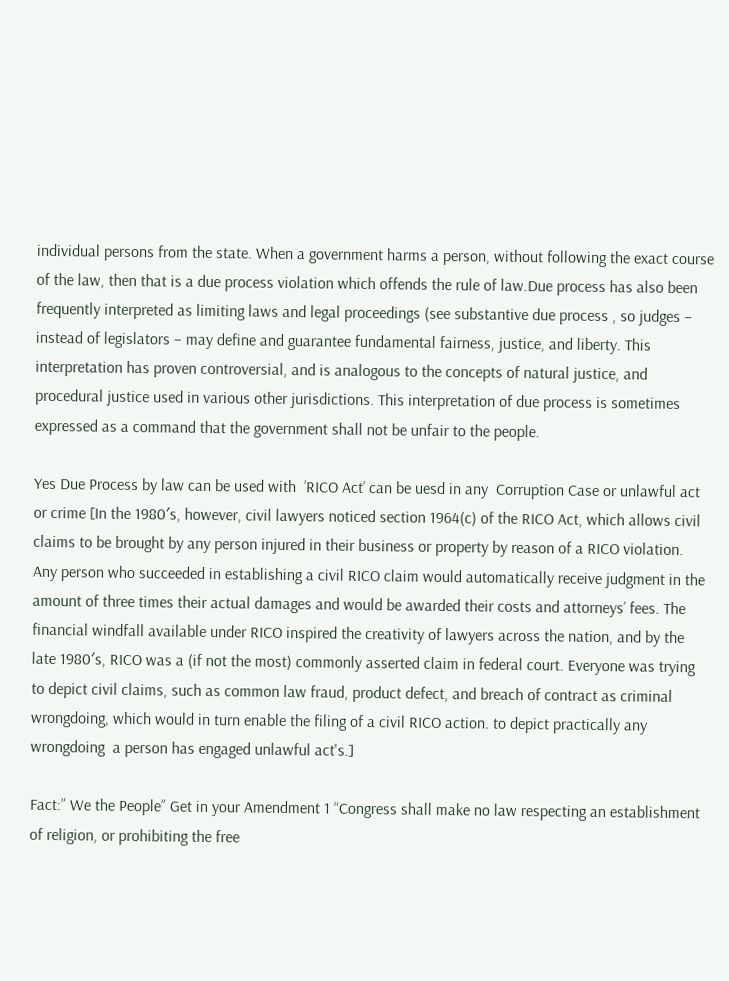individual persons from the state. When a government harms a person, without following the exact course of the law, then that is a due process violation which offends the rule of law.Due process has also been frequently interpreted as limiting laws and legal proceedings (see substantive due process , so judges – instead of legislators – may define and guarantee fundamental fairness, justice, and liberty. This interpretation has proven controversial, and is analogous to the concepts of natural justice, and procedural justice used in various other jurisdictions. This interpretation of due process is sometimes expressed as a command that the government shall not be unfair to the people.

Yes Due Process by law can be used with  ’RICO Act’ can be uesd in any  Corruption Case or unlawful act or crime [In the 1980′s, however, civil lawyers noticed section 1964(c) of the RICO Act, which allows civil claims to be brought by any person injured in their business or property by reason of a RICO violation. Any person who succeeded in establishing a civil RICO claim would automatically receive judgment in the amount of three times their actual damages and would be awarded their costs and attorneys’ fees. The financial windfall available under RICO inspired the creativity of lawyers across the nation, and by the late 1980′s, RICO was a (if not the most) commonly asserted claim in federal court. Everyone was trying to depict civil claims, such as common law fraud, product defect, and breach of contract as criminal wrongdoing, which would in turn enable the filing of a civil RICO action. to depict practically any wrongdoing  a person has engaged unlawful act's.]

Fact:” We the People” Get in your Amendment 1 “Congress shall make no law respecting an establishment of religion, or prohibiting the free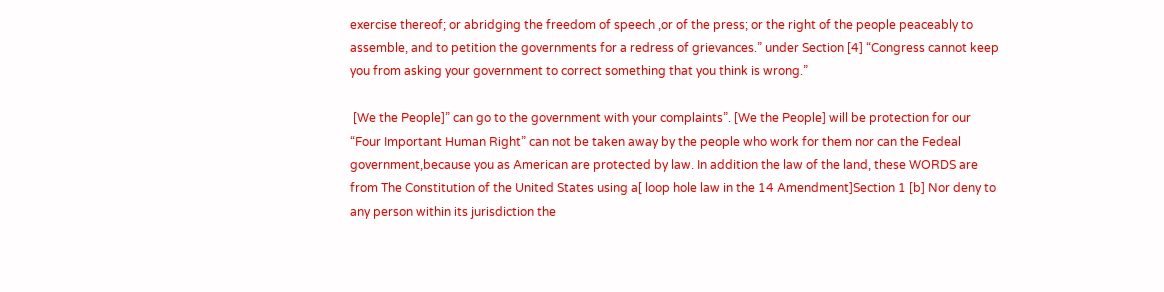exercise thereof; or abridging the freedom of speech ,or of the press; or the right of the people peaceably to assemble, and to petition the governments for a redress of grievances.” under Section [4] “Congress cannot keep you from asking your government to correct something that you think is wrong.”

 [We the People]” can go to the government with your complaints”. [We the People] will be protection for our “Four Important Human Right” can not be taken away by the people who work for them nor can the Fedeal government,because you as American are protected by law. In addition the law of the land, these WORDS are from The Constitution of the United States using a[ loop hole law in the 14 Amendment]Section 1 [b] Nor deny to any person within its jurisdiction the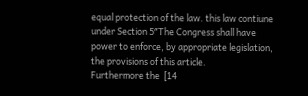equal protection of the law. this law contiune under Section 5″The Congress shall have power to enforce, by appropriate legislation, the provisions of this article.
Furthermore the  [14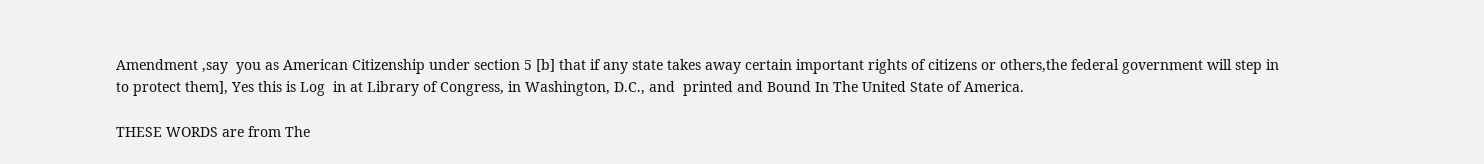Amendment ,say  you as American Citizenship under section 5 [b] that if any state takes away certain important rights of citizens or others,the federal government will step in to protect them], Yes this is Log  in at Library of Congress, in Washington, D.C., and  printed and Bound In The United State of America.

THESE WORDS are from The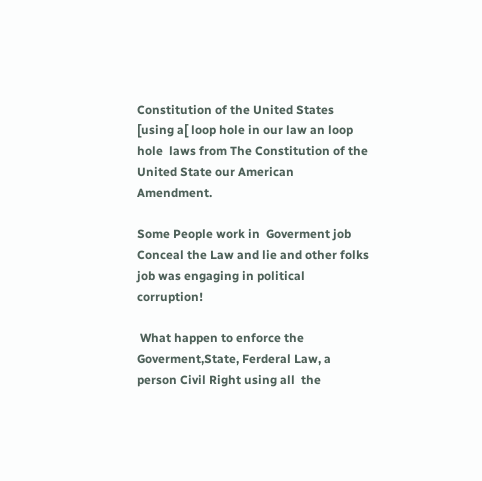Constitution of the United States [using a[ loop hole in our law an loop hole  laws from The Constitution of the United State our American Amendment.

Some People work in  Goverment job Conceal the Law and lie and other folks job was engaging in political corruption!

 What happen to enforce the Goverment,State, Ferderal Law, a person Civil Right using all  the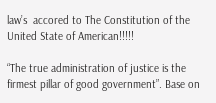law’s  accored to The Constitution of the United State of American!!!!!

“The true administration of justice is the firmest pillar of good government”. Base on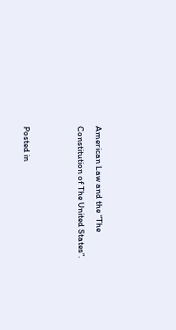American Law and the “The Constitution of The United States”.


Posted in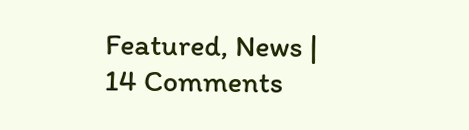Featured, News | 14 Comments